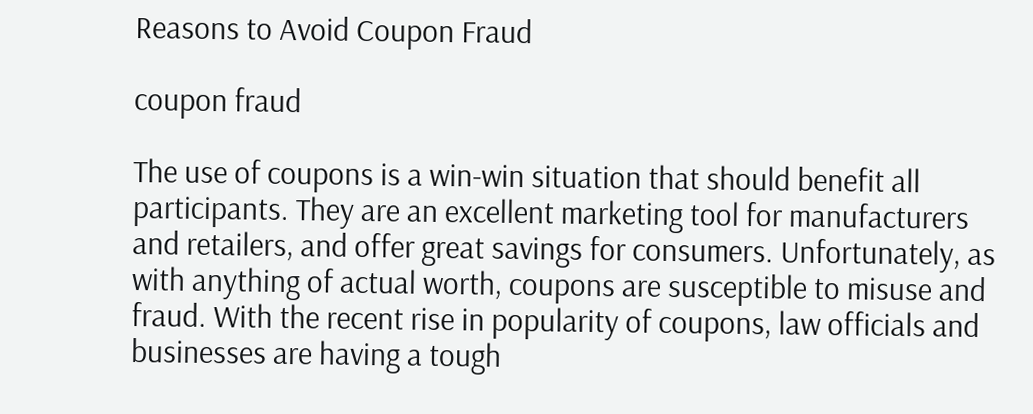Reasons to Avoid Coupon Fraud

coupon fraud

The use of coupons is a win-win situation that should benefit all participants. They are an excellent marketing tool for manufacturers and retailers, and offer great savings for consumers. Unfortunately, as with anything of actual worth, coupons are susceptible to misuse and fraud. With the recent rise in popularity of coupons, law officials and businesses are having a tough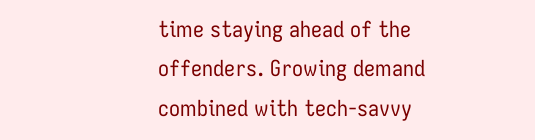time staying ahead of the offenders. Growing demand combined with tech-savvy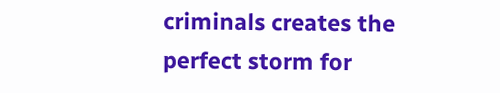criminals creates the perfect storm for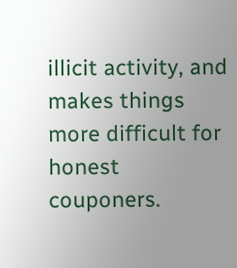illicit activity, and makes things more difficult for honest couponers.